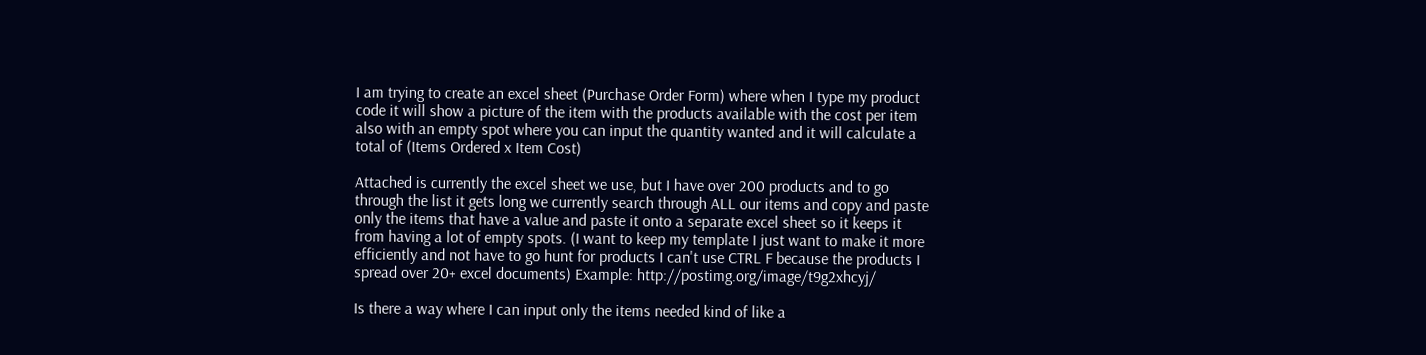I am trying to create an excel sheet (Purchase Order Form) where when I type my product code it will show a picture of the item with the products available with the cost per item also with an empty spot where you can input the quantity wanted and it will calculate a total of (Items Ordered x Item Cost)

Attached is currently the excel sheet we use, but I have over 200 products and to go through the list it gets long we currently search through ALL our items and copy and paste only the items that have a value and paste it onto a separate excel sheet so it keeps it from having a lot of empty spots. (I want to keep my template I just want to make it more efficiently and not have to go hunt for products I can't use CTRL F because the products I spread over 20+ excel documents) Example: http://postimg.org/image/t9g2xhcyj/

Is there a way where I can input only the items needed kind of like a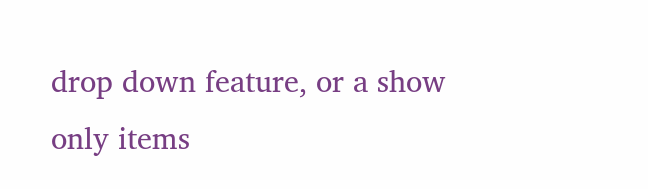drop down feature, or a show only items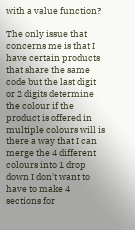with a value function?

The only issue that concerns me is that I have certain products that share the same code but the last digit or 2 digits determine the colour if the product is offered in multiple colours will is there a way that I can merge the 4 different colours into 1 drop down I don't want to have to make 4 sections for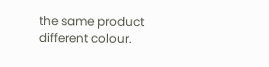the same product different colour.